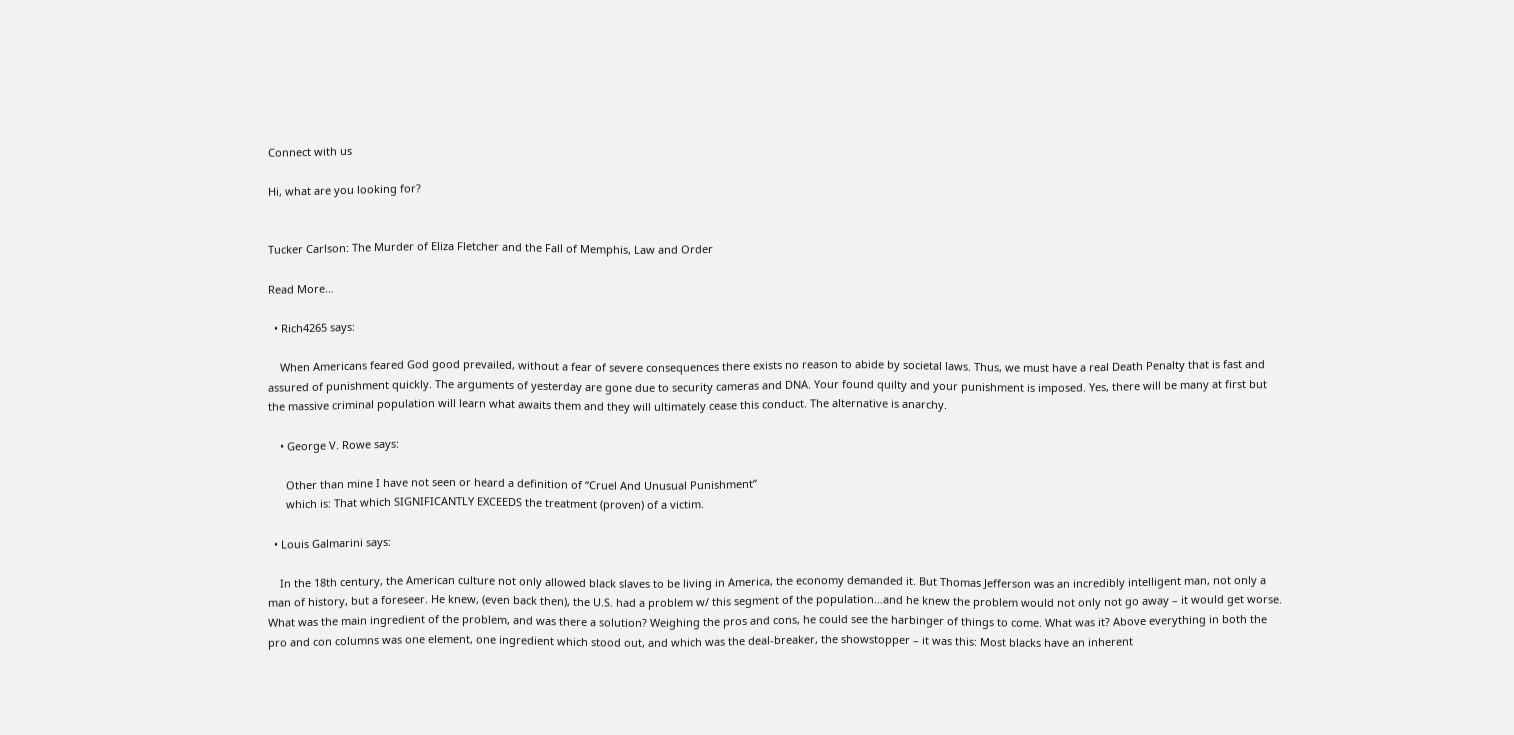Connect with us

Hi, what are you looking for?


Tucker Carlson: The Murder of Eliza Fletcher and the Fall of Memphis, Law and Order

Read More…

  • Rich4265 says:

    When Americans feared God good prevailed, without a fear of severe consequences there exists no reason to abide by societal laws. Thus, we must have a real Death Penalty that is fast and assured of punishment quickly. The arguments of yesterday are gone due to security cameras and DNA. Your found quilty and your punishment is imposed. Yes, there will be many at first but the massive criminal population will learn what awaits them and they will ultimately cease this conduct. The alternative is anarchy.

    • George V. Rowe says:

      Other than mine I have not seen or heard a definition of “Cruel And Unusual Punishment”
      which is: That which SIGNIFICANTLY EXCEEDS the treatment (proven) of a victim.

  • Louis Galmarini says:

    In the 18th century, the American culture not only allowed black slaves to be living in America, the economy demanded it. But Thomas Jefferson was an incredibly intelligent man, not only a man of history, but a foreseer. He knew, (even back then), the U.S. had a problem w/ this segment of the population…and he knew the problem would not only not go away – it would get worse. What was the main ingredient of the problem, and was there a solution? Weighing the pros and cons, he could see the harbinger of things to come. What was it? Above everything in both the pro and con columns was one element, one ingredient which stood out, and which was the deal-breaker, the showstopper – it was this: Most blacks have an inherent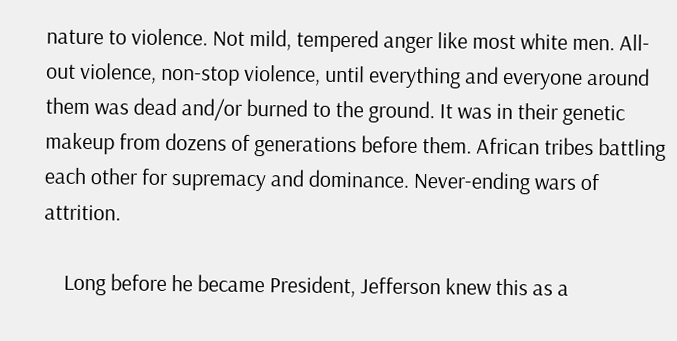nature to violence. Not mild, tempered anger like most white men. All-out violence, non-stop violence, until everything and everyone around them was dead and/or burned to the ground. It was in their genetic makeup from dozens of generations before them. African tribes battling each other for supremacy and dominance. Never-ending wars of attrition.

    Long before he became President, Jefferson knew this as a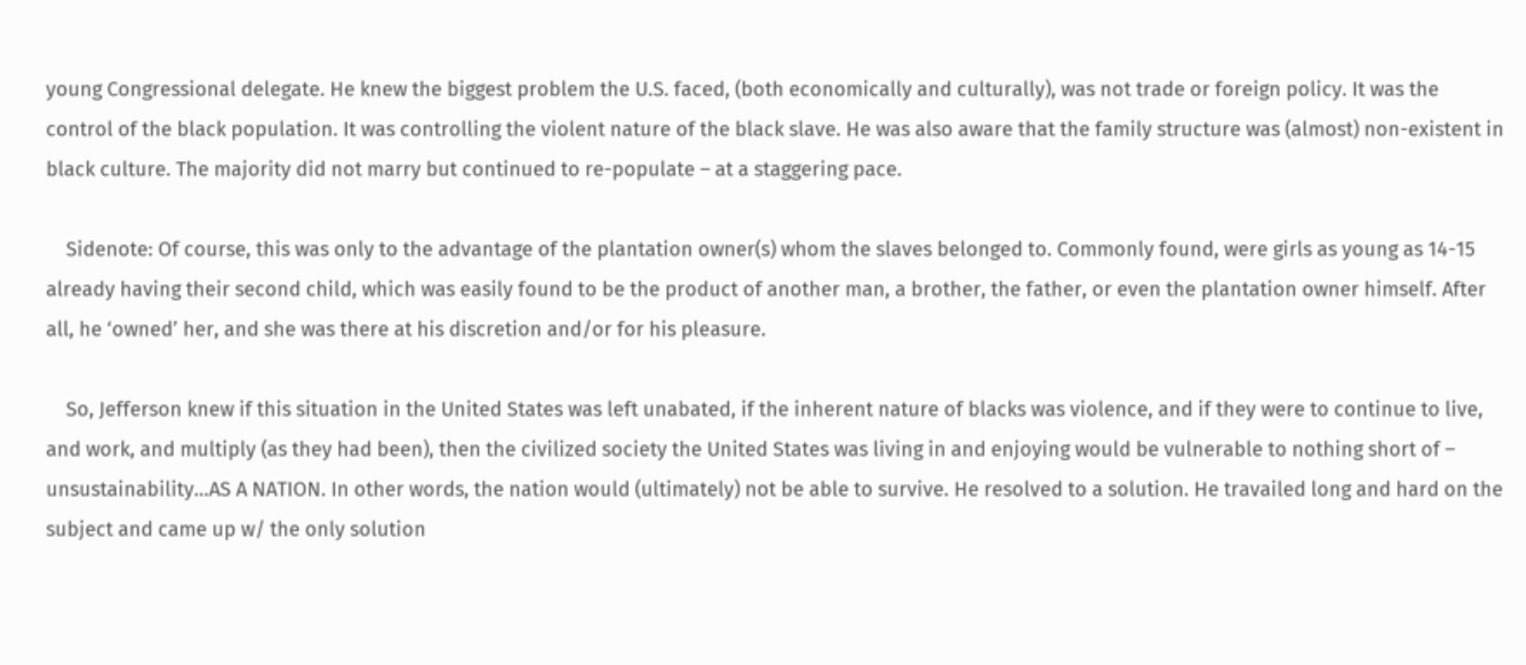young Congressional delegate. He knew the biggest problem the U.S. faced, (both economically and culturally), was not trade or foreign policy. It was the control of the black population. It was controlling the violent nature of the black slave. He was also aware that the family structure was (almost) non-existent in black culture. The majority did not marry but continued to re-populate – at a staggering pace.

    Sidenote: Of course, this was only to the advantage of the plantation owner(s) whom the slaves belonged to. Commonly found, were girls as young as 14-15 already having their second child, which was easily found to be the product of another man, a brother, the father, or even the plantation owner himself. After all, he ‘owned’ her, and she was there at his discretion and/or for his pleasure.

    So, Jefferson knew if this situation in the United States was left unabated, if the inherent nature of blacks was violence, and if they were to continue to live, and work, and multiply (as they had been), then the civilized society the United States was living in and enjoying would be vulnerable to nothing short of – unsustainability…AS A NATION. In other words, the nation would (ultimately) not be able to survive. He resolved to a solution. He travailed long and hard on the subject and came up w/ the only solution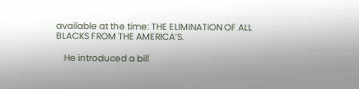available at the time: THE ELIMINATION OF ALL BLACKS FROM THE AMERICA’S.

    He introduced a bill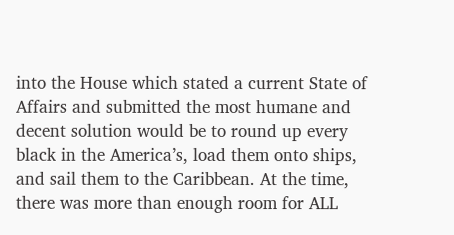into the House which stated a current State of Affairs and submitted the most humane and decent solution would be to round up every black in the America’s, load them onto ships, and sail them to the Caribbean. At the time, there was more than enough room for ALL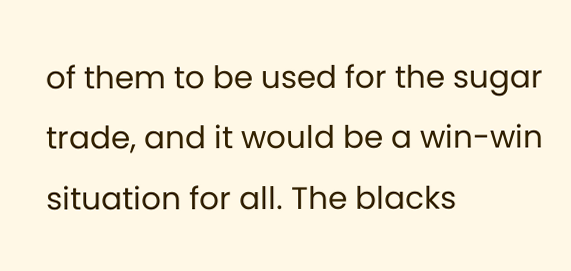of them to be used for the sugar trade, and it would be a win-win situation for all. The blacks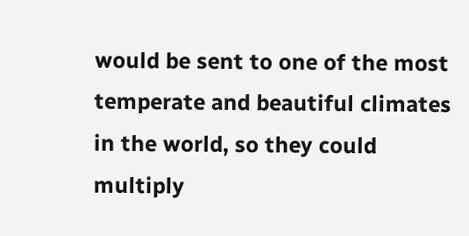would be sent to one of the most temperate and beautiful climates in the world, so they could multiply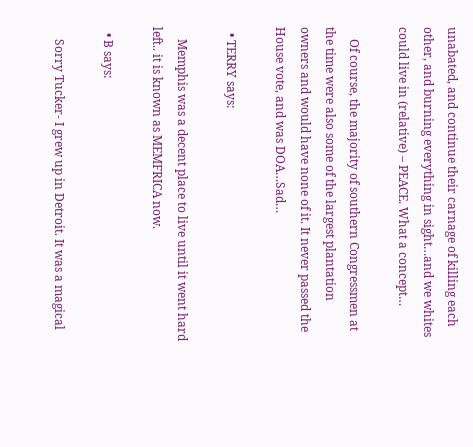unabated, and continue their carnage of killing each other, and burning everything in sight…and we whites could live in (relative) – PEACE. What a concept…

    Of course, the majority of southern Congressmen at the time were also some of the largest plantation owners and would have none of it. It never passed the House vote, and was DOA…Sad…

  • TERRY says:

    Memphis was a decent place to live until it went hard left.. it is known as MEMFRICA now.

  • B says:

    Sorry Tucker- I grew up in Detroit. It was a magical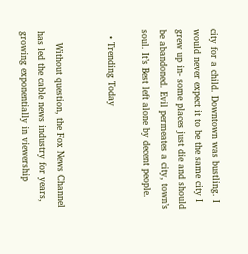city for a child. Downtown was bustling. I would never expect it to be the same city I grew up in- some places just die and should be abandoned. Evil permeates a city, town’s soul. It’s Best left alone by decent people.

  • Trending Today


    Without question, the Fox News Channel has led the cable news industry for years, growing exponentially in viewership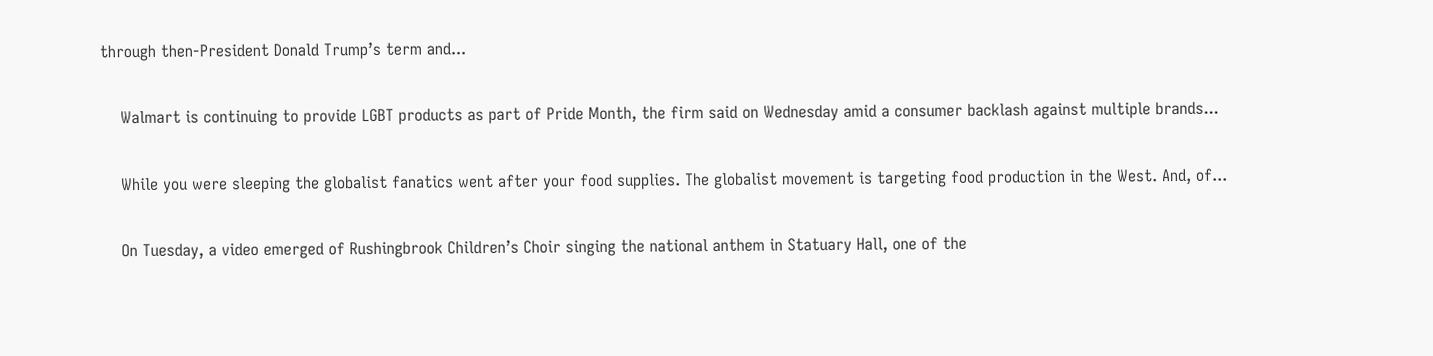through then-President Donald Trump’s term and...


    Walmart is continuing to provide LGBT products as part of Pride Month, the firm said on Wednesday amid a consumer backlash against multiple brands...


    While you were sleeping the globalist fanatics went after your food supplies. The globalist movement is targeting food production in the West. And, of...


    On Tuesday, a video emerged of Rushingbrook Children’s Choir singing the national anthem in Statuary Hall, one of the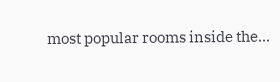most popular rooms inside the...